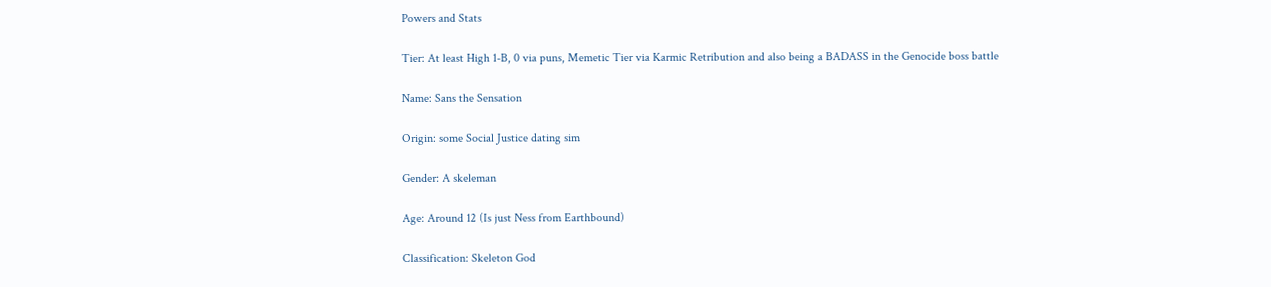Powers and Stats

Tier: At least High 1-B, 0 via puns, Memetic Tier via Karmic Retribution and also being a BADASS in the Genocide boss battle

Name: Sans the Sensation

Origin: some Social Justice dating sim

Gender: A skeleman

Age: Around 12 (Is just Ness from Earthbound)

Classification: Skeleton God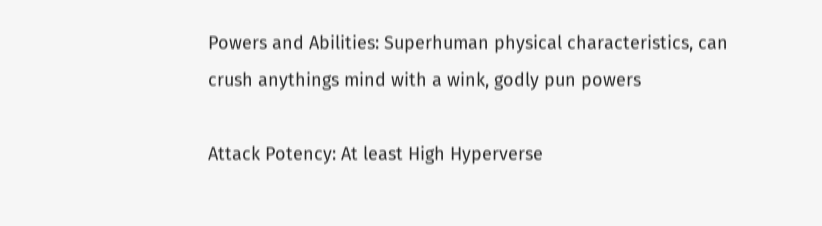Powers and Abilities: Superhuman physical characteristics, can crush anythings mind with a wink, godly pun powers

Attack Potency: At least High Hyperverse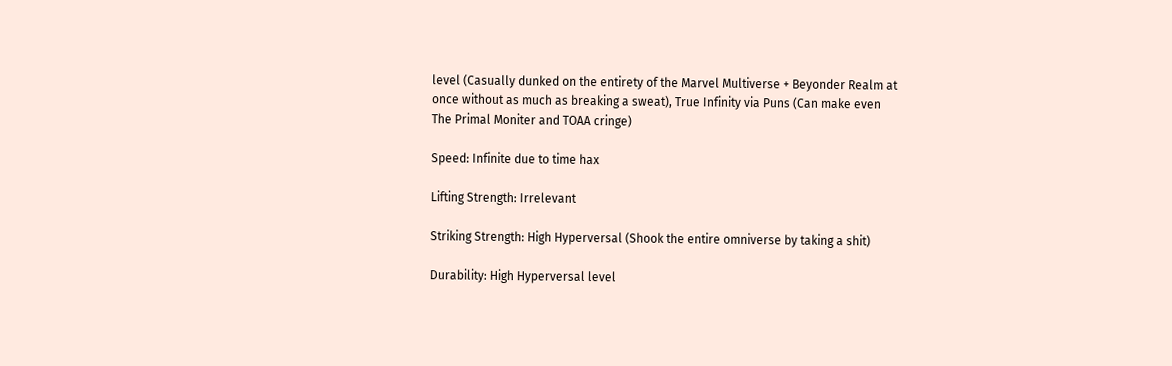level (Casually dunked on the entirety of the Marvel Multiverse + Beyonder Realm at once without as much as breaking a sweat), True Infinity via Puns (Can make even The Primal Moniter and TOAA cringe)

Speed: Infinite due to time hax

Lifting Strength: Irrelevant

Striking Strength: High Hyperversal (Shook the entire omniverse by taking a shit)

Durability: High Hyperversal level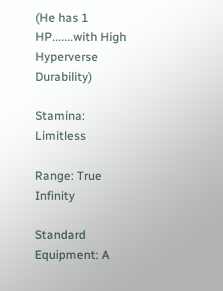(He has 1 HP.......with High Hyperverse Durability)

Stamina: Limitless

Range: True Infinity

Standard Equipment: A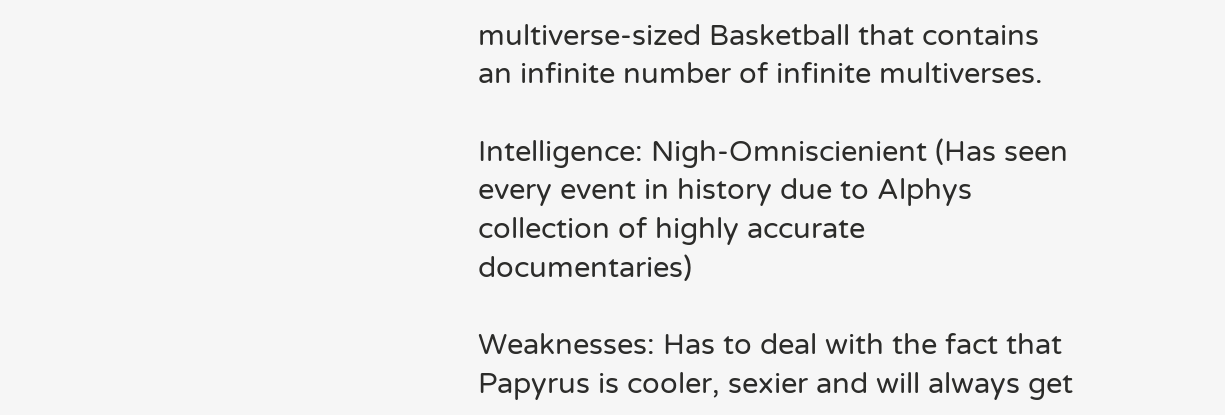multiverse-sized Basketball that contains an infinite number of infinite multiverses.

Intelligence: Nigh-Omniscienient (Has seen every event in history due to Alphys collection of highly accurate documentaries)

Weaknesses: Has to deal with the fact that Papyrus is cooler, sexier and will always get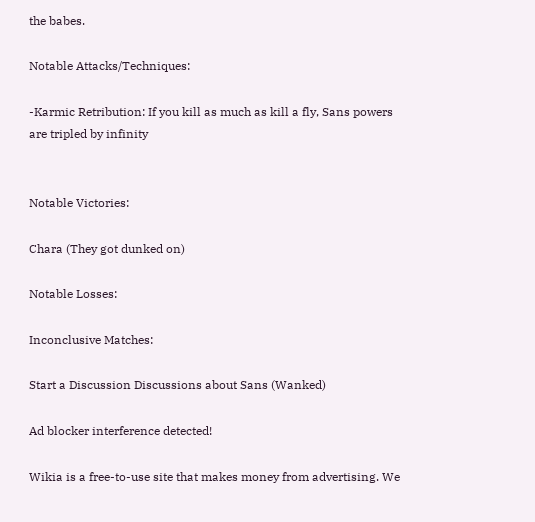the babes.

Notable Attacks/Techniques:

-Karmic Retribution: If you kill as much as kill a fly, Sans powers are tripled by infinity


Notable Victories:

Chara (They got dunked on)

Notable Losses:

Inconclusive Matches:

Start a Discussion Discussions about Sans (Wanked)

Ad blocker interference detected!

Wikia is a free-to-use site that makes money from advertising. We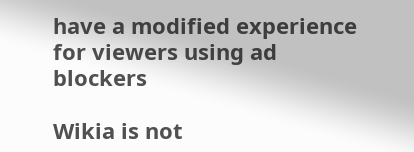have a modified experience for viewers using ad blockers

Wikia is not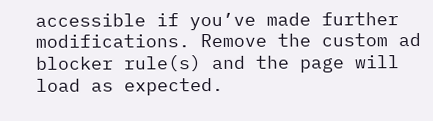accessible if you’ve made further modifications. Remove the custom ad blocker rule(s) and the page will load as expected.